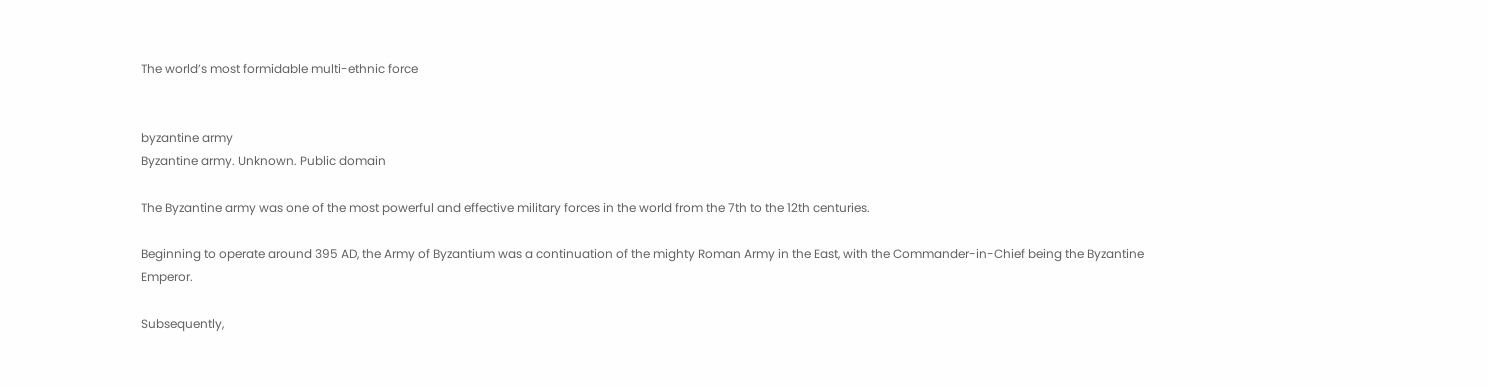The world’s most formidable multi-ethnic force


byzantine army
Byzantine army. Unknown. Public domain

The Byzantine army was one of the most powerful and effective military forces in the world from the 7th to the 12th centuries.

Beginning to operate around 395 AD, the Army of Byzantium was a continuation of the mighty Roman Army in the East, with the Commander-in-Chief being the Byzantine Emperor.

Subsequently,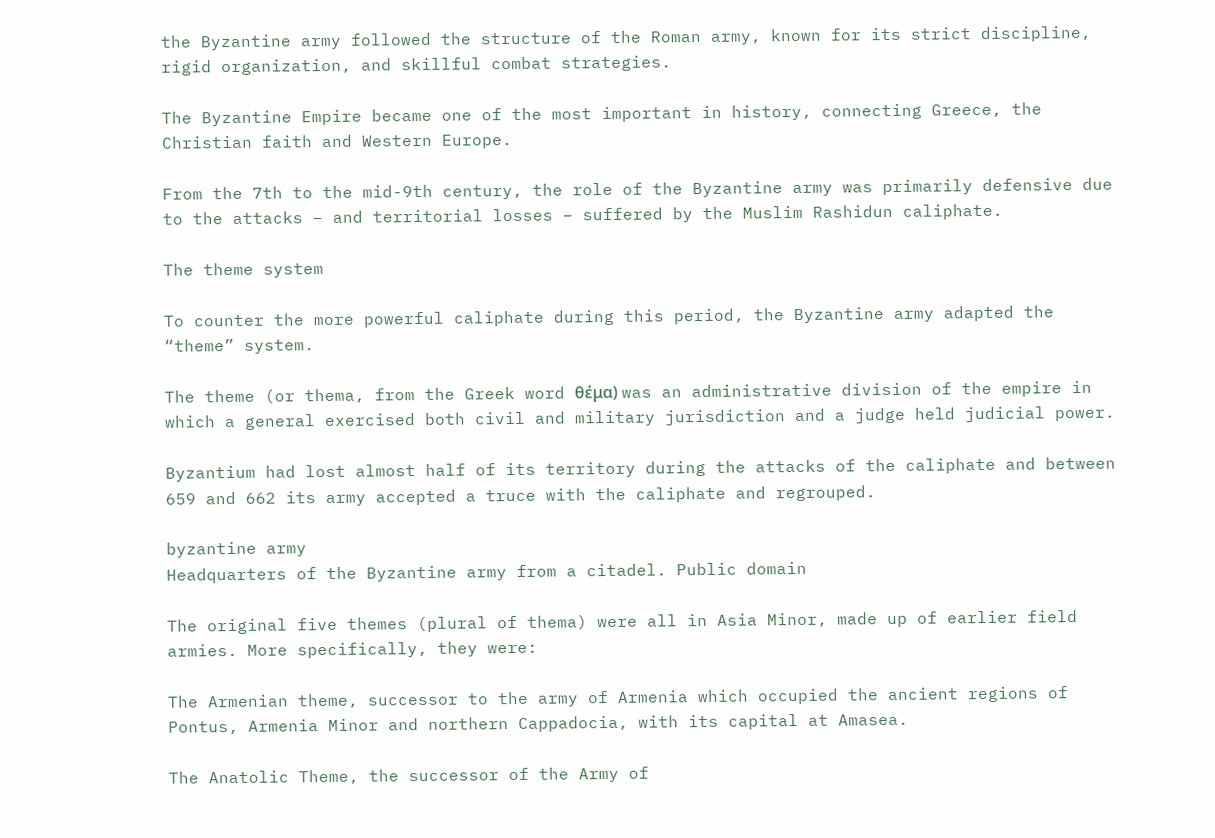the Byzantine army followed the structure of the Roman army, known for its strict discipline, rigid organization, and skillful combat strategies.

The Byzantine Empire became one of the most important in history, connecting Greece, the Christian faith and Western Europe.

From the 7th to the mid-9th century, the role of the Byzantine army was primarily defensive due to the attacks – and territorial losses – suffered by the Muslim Rashidun caliphate.

The theme system

To counter the more powerful caliphate during this period, the Byzantine army adapted the “theme” system.

The theme (or thema, from the Greek word θέμα) was an administrative division of the empire in which a general exercised both civil and military jurisdiction and a judge held judicial power.

Byzantium had lost almost half of its territory during the attacks of the caliphate and between 659 and 662 its army accepted a truce with the caliphate and regrouped.

byzantine army
Headquarters of the Byzantine army from a citadel. Public domain

The original five themes (plural of thema) were all in Asia Minor, made up of earlier field armies. More specifically, they were:

The Armenian theme, successor to the army of Armenia which occupied the ancient regions of Pontus, Armenia Minor and northern Cappadocia, with its capital at Amasea.

The Anatolic Theme, the successor of the Army of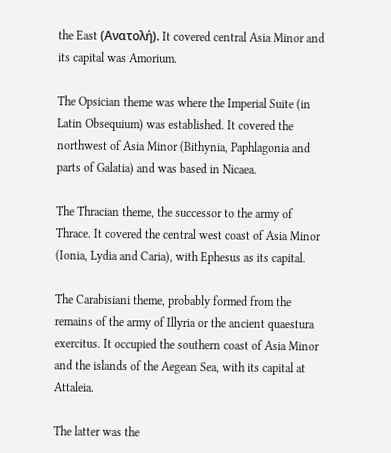the East (Ανατολή). It covered central Asia Minor and its capital was Amorium.

The Opsician theme was where the Imperial Suite (in Latin Obsequium) was established. It covered the northwest of Asia Minor (Bithynia, Paphlagonia and parts of Galatia) and was based in Nicaea.

The Thracian theme, the successor to the army of Thrace. It covered the central west coast of Asia Minor (Ionia, Lydia and Caria), with Ephesus as its capital.

The Carabisiani theme, probably formed from the remains of the army of Illyria or the ancient quaestura exercitus. It occupied the southern coast of Asia Minor and the islands of the Aegean Sea, with its capital at Attaleia.

The latter was the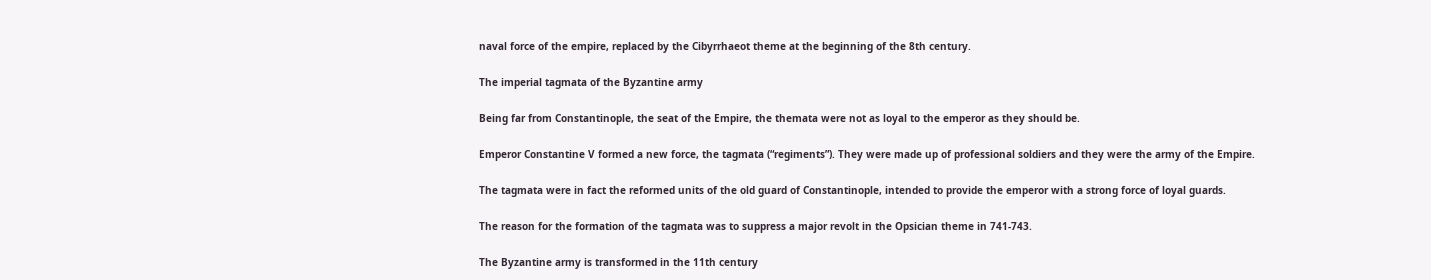naval force of the empire, replaced by the Cibyrrhaeot theme at the beginning of the 8th century.

The imperial tagmata of the Byzantine army

Being far from Constantinople, the seat of the Empire, the themata were not as loyal to the emperor as they should be.

Emperor Constantine V formed a new force, the tagmata (“regiments”). They were made up of professional soldiers and they were the army of the Empire.

The tagmata were in fact the reformed units of the old guard of Constantinople, intended to provide the emperor with a strong force of loyal guards.

The reason for the formation of the tagmata was to suppress a major revolt in the Opsician theme in 741-743.

The Byzantine army is transformed in the 11th century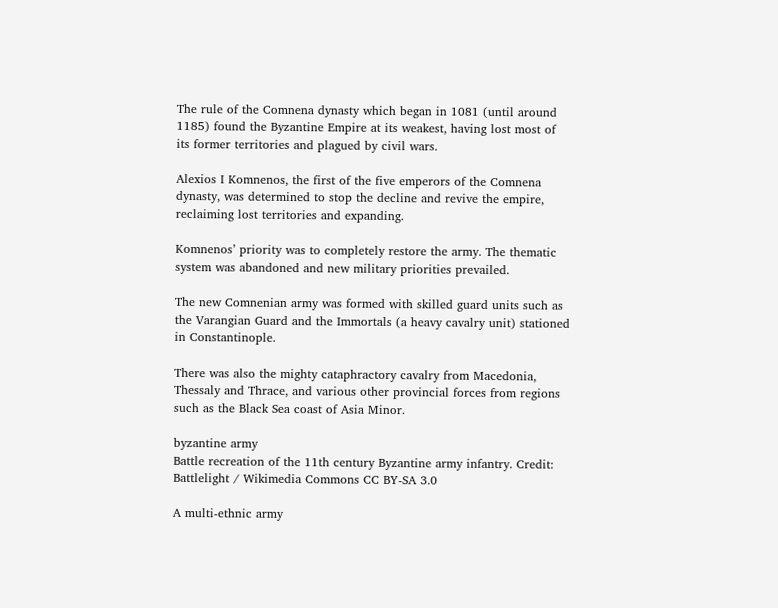The rule of the Comnena dynasty which began in 1081 (until around 1185) found the Byzantine Empire at its weakest, having lost most of its former territories and plagued by civil wars.

Alexios I Komnenos, the first of the five emperors of the Comnena dynasty, was determined to stop the decline and revive the empire, reclaiming lost territories and expanding.

Komnenos’ priority was to completely restore the army. The thematic system was abandoned and new military priorities prevailed.

The new Comnenian army was formed with skilled guard units such as the Varangian Guard and the Immortals (a heavy cavalry unit) stationed in Constantinople.

There was also the mighty cataphractory cavalry from Macedonia, Thessaly and Thrace, and various other provincial forces from regions such as the Black Sea coast of Asia Minor.

byzantine army
Battle recreation of the 11th century Byzantine army infantry. Credit: Battlelight / Wikimedia Commons CC BY-SA 3.0

A multi-ethnic army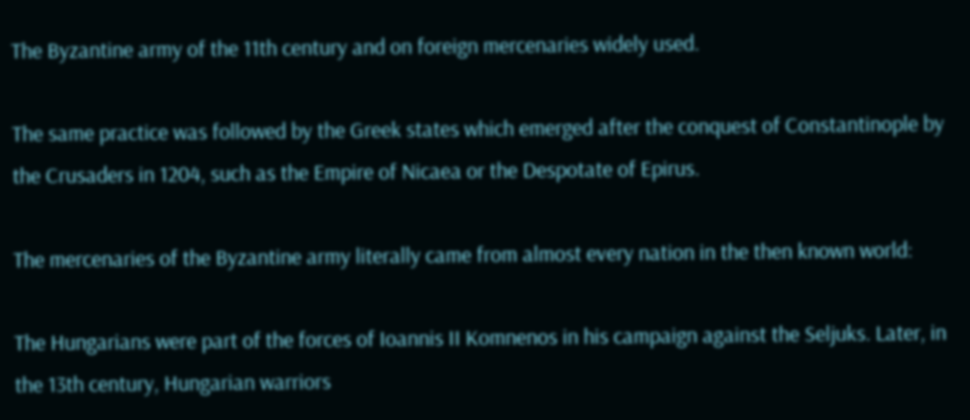The Byzantine army of the 11th century and on foreign mercenaries widely used.

The same practice was followed by the Greek states which emerged after the conquest of Constantinople by the Crusaders in 1204, such as the Empire of Nicaea or the Despotate of Epirus.

The mercenaries of the Byzantine army literally came from almost every nation in the then known world:

The Hungarians were part of the forces of Ioannis II Komnenos in his campaign against the Seljuks. Later, in the 13th century, Hungarian warriors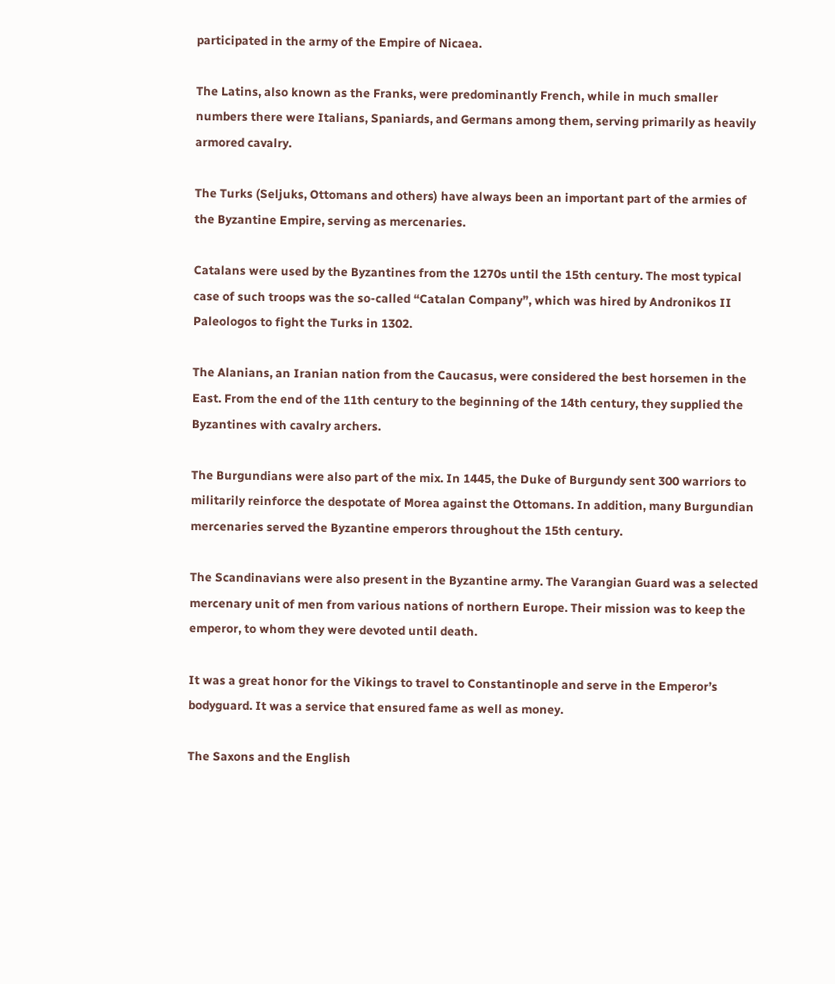participated in the army of the Empire of Nicaea.

The Latins, also known as the Franks, were predominantly French, while in much smaller numbers there were Italians, Spaniards, and Germans among them, serving primarily as heavily armored cavalry.

The Turks (Seljuks, Ottomans and others) have always been an important part of the armies of the Byzantine Empire, serving as mercenaries.

Catalans were used by the Byzantines from the 1270s until the 15th century. The most typical case of such troops was the so-called “Catalan Company”, which was hired by Andronikos II Paleologos to fight the Turks in 1302.

The Alanians, an Iranian nation from the Caucasus, were considered the best horsemen in the East. From the end of the 11th century to the beginning of the 14th century, they supplied the Byzantines with cavalry archers.

The Burgundians were also part of the mix. In 1445, the Duke of Burgundy sent 300 warriors to militarily reinforce the despotate of Morea against the Ottomans. In addition, many Burgundian mercenaries served the Byzantine emperors throughout the 15th century.

The Scandinavians were also present in the Byzantine army. The Varangian Guard was a selected mercenary unit of men from various nations of northern Europe. Their mission was to keep the emperor, to whom they were devoted until death.

It was a great honor for the Vikings to travel to Constantinople and serve in the Emperor’s bodyguard. It was a service that ensured fame as well as money.

The Saxons and the English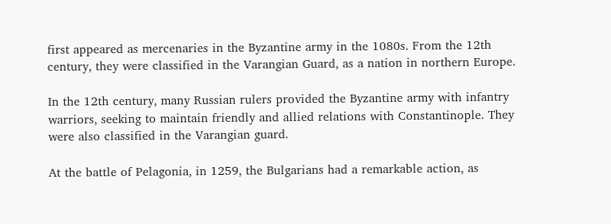first appeared as mercenaries in the Byzantine army in the 1080s. From the 12th century, they were classified in the Varangian Guard, as a nation in northern Europe.

In the 12th century, many Russian rulers provided the Byzantine army with infantry warriors, seeking to maintain friendly and allied relations with Constantinople. They were also classified in the Varangian guard.

At the battle of Pelagonia, in 1259, the Bulgarians had a remarkable action, as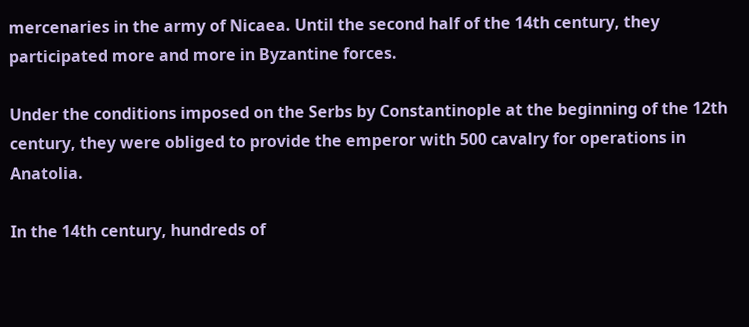mercenaries in the army of Nicaea. Until the second half of the 14th century, they participated more and more in Byzantine forces.

Under the conditions imposed on the Serbs by Constantinople at the beginning of the 12th century, they were obliged to provide the emperor with 500 cavalry for operations in Anatolia.

In the 14th century, hundreds of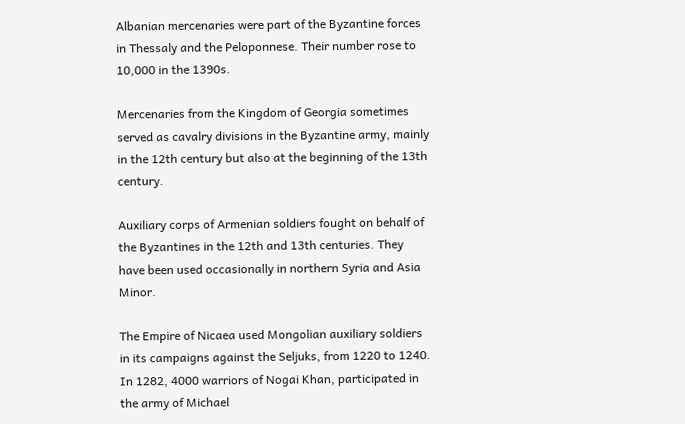Albanian mercenaries were part of the Byzantine forces in Thessaly and the Peloponnese. Their number rose to 10,000 in the 1390s.

Mercenaries from the Kingdom of Georgia sometimes served as cavalry divisions in the Byzantine army, mainly in the 12th century but also at the beginning of the 13th century.

Auxiliary corps of Armenian soldiers fought on behalf of the Byzantines in the 12th and 13th centuries. They have been used occasionally in northern Syria and Asia Minor.

The Empire of Nicaea used Mongolian auxiliary soldiers in its campaigns against the Seljuks, from 1220 to 1240. In 1282, 4000 warriors of Nogai Khan, participated in the army of Michael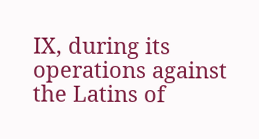IX, during its operations against the Latins of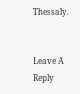Thessaly.


Leave A Reply